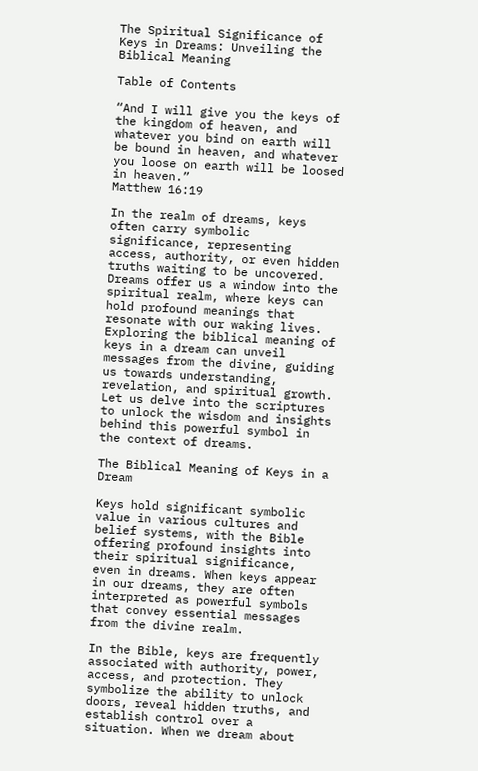The Spiritual Significance of Keys in Dreams: Unveiling the Biblical Meaning

Table of Contents

“And I will give you the keys of the kingdom of heaven, and whatever you bind on earth will be bound in heaven, and whatever you loose on earth will be loosed in heaven.”
Matthew 16:19

In the realm of dreams, keys often carry symbolic significance, representing access, authority, or even hidden truths waiting to be uncovered. Dreams offer us a window into the spiritual realm, where keys can hold profound meanings that resonate with our waking lives. Exploring the biblical meaning of keys in a dream can unveil messages from the divine, guiding us towards understanding, revelation, and spiritual growth. Let us delve into the scriptures to unlock the wisdom and insights behind this powerful symbol in the context of dreams.

The Biblical Meaning of Keys in a Dream

Keys hold significant symbolic value in various cultures and belief systems, with the Bible offering profound insights into their spiritual significance, even in dreams. When keys appear in our dreams, they are often interpreted as powerful symbols that convey essential messages from the divine realm.

In the Bible, keys are frequently associated with authority, power, access, and protection. They symbolize the ability to unlock doors, reveal hidden truths, and establish control over a situation. When we dream about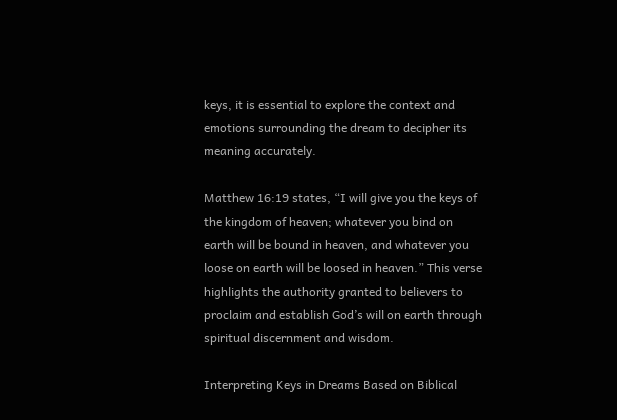keys, it is essential to explore the context and emotions surrounding the dream to decipher its meaning accurately.

Matthew 16:19 states, “I will give you the keys of the kingdom of heaven; whatever you bind on earth will be bound in heaven, and whatever you loose on earth will be loosed in heaven.” This verse highlights the authority granted to believers to proclaim and establish God’s will on earth through spiritual discernment and wisdom.

Interpreting Keys in Dreams Based on Biblical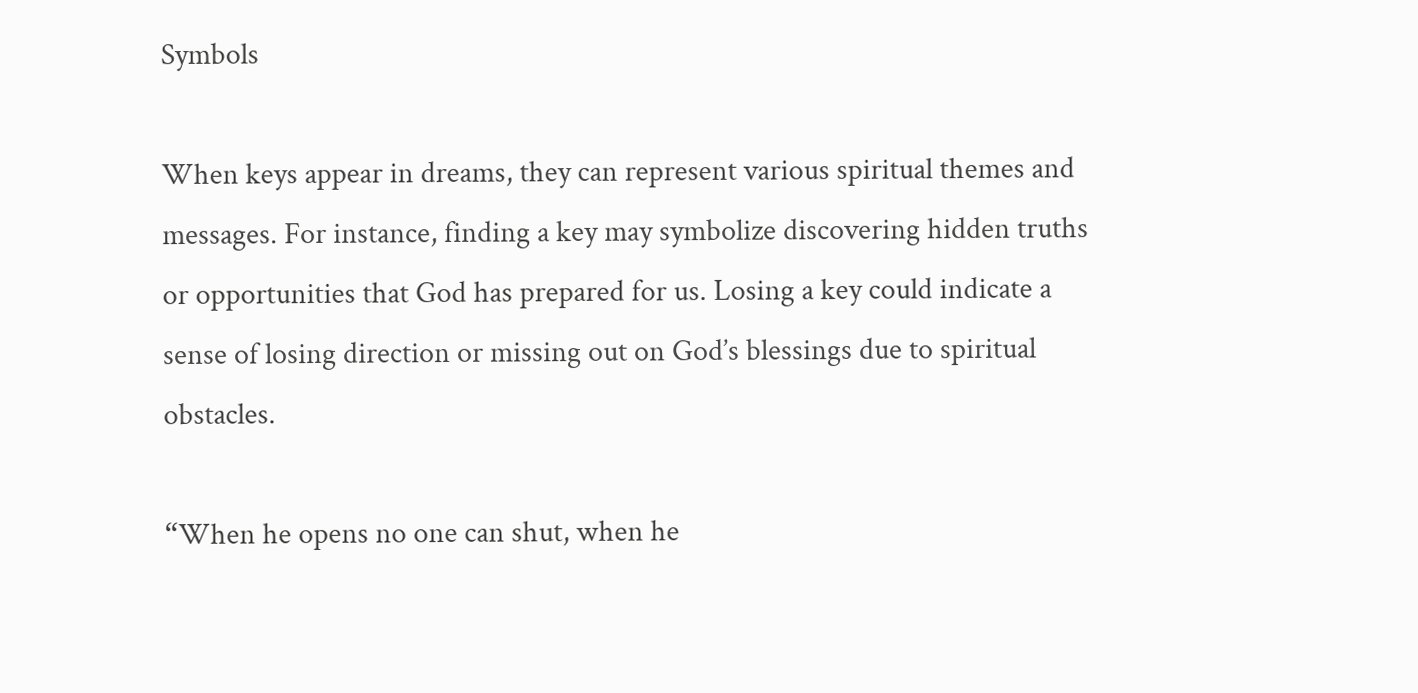Symbols

When keys appear in dreams, they can represent various spiritual themes and messages. For instance, finding a key may symbolize discovering hidden truths or opportunities that God has prepared for us. Losing a key could indicate a sense of losing direction or missing out on God’s blessings due to spiritual obstacles.

“When he opens no one can shut, when he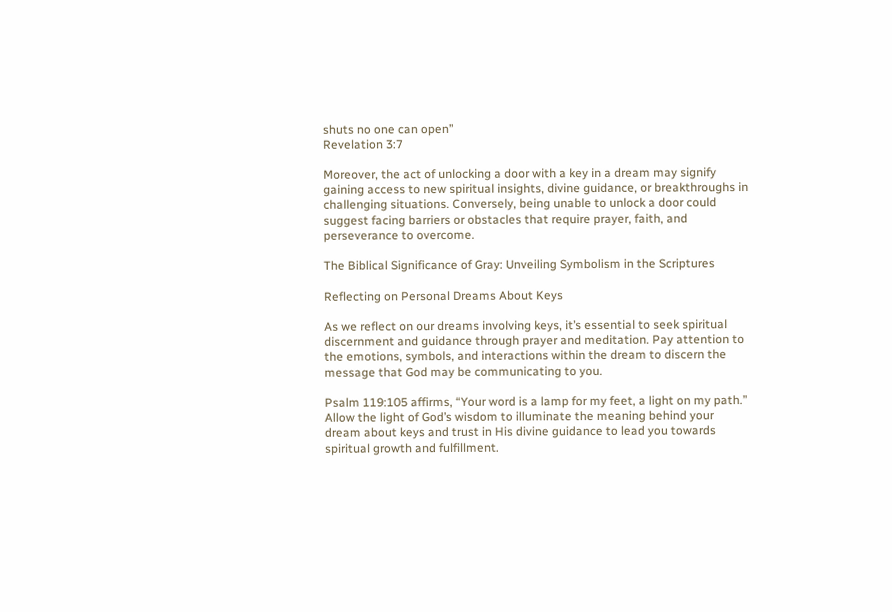shuts no one can open”
Revelation 3:7

Moreover, the act of unlocking a door with a key in a dream may signify gaining access to new spiritual insights, divine guidance, or breakthroughs in challenging situations. Conversely, being unable to unlock a door could suggest facing barriers or obstacles that require prayer, faith, and perseverance to overcome.

The Biblical Significance of Gray: Unveiling Symbolism in the Scriptures

Reflecting on Personal Dreams About Keys

As we reflect on our dreams involving keys, it’s essential to seek spiritual discernment and guidance through prayer and meditation. Pay attention to the emotions, symbols, and interactions within the dream to discern the message that God may be communicating to you.

Psalm 119:105 affirms, “Your word is a lamp for my feet, a light on my path.” Allow the light of God’s wisdom to illuminate the meaning behind your dream about keys and trust in His divine guidance to lead you towards spiritual growth and fulfillment.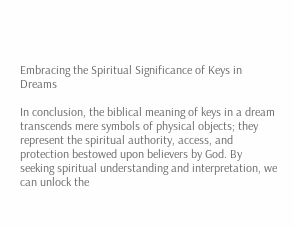Embracing the Spiritual Significance of Keys in Dreams

In conclusion, the biblical meaning of keys in a dream transcends mere symbols of physical objects; they represent the spiritual authority, access, and protection bestowed upon believers by God. By seeking spiritual understanding and interpretation, we can unlock the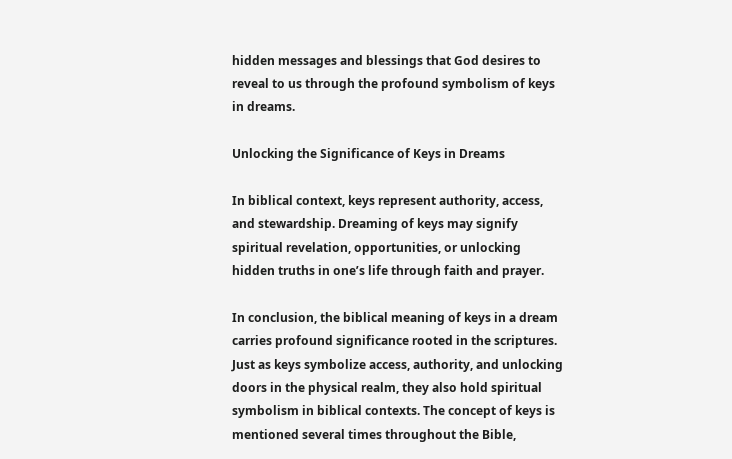hidden messages and blessings that God desires to reveal to us through the profound symbolism of keys in dreams.

Unlocking the Significance of Keys in Dreams

In biblical context, keys represent authority, access, and stewardship. Dreaming of keys may signify spiritual revelation, opportunities, or unlocking hidden truths in one’s life through faith and prayer.

In conclusion, the biblical meaning of keys in a dream carries profound significance rooted in the scriptures. Just as keys symbolize access, authority, and unlocking doors in the physical realm, they also hold spiritual symbolism in biblical contexts. The concept of keys is mentioned several times throughout the Bible,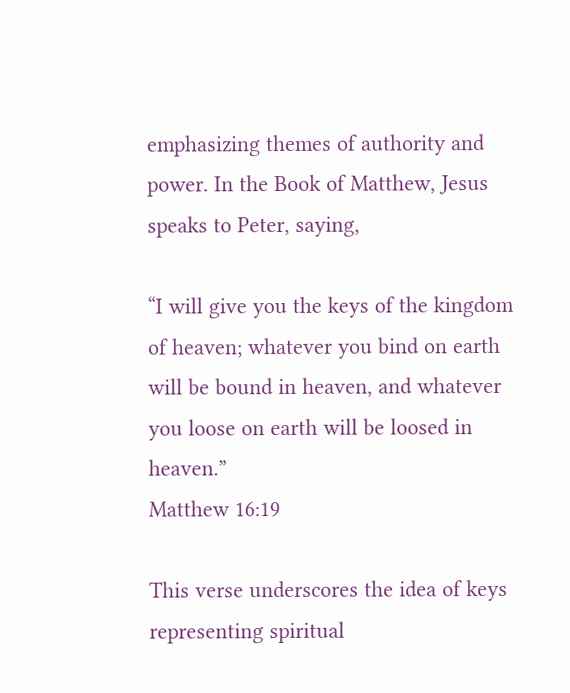emphasizing themes of authority and power. In the Book of Matthew, Jesus speaks to Peter, saying,

“I will give you the keys of the kingdom of heaven; whatever you bind on earth will be bound in heaven, and whatever you loose on earth will be loosed in heaven.”
Matthew 16:19

This verse underscores the idea of keys representing spiritual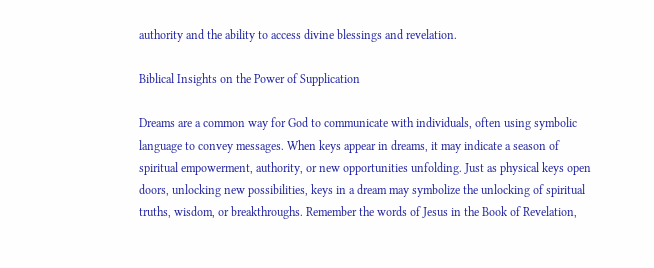authority and the ability to access divine blessings and revelation.

Biblical Insights on the Power of Supplication

Dreams are a common way for God to communicate with individuals, often using symbolic language to convey messages. When keys appear in dreams, it may indicate a season of spiritual empowerment, authority, or new opportunities unfolding. Just as physical keys open doors, unlocking new possibilities, keys in a dream may symbolize the unlocking of spiritual truths, wisdom, or breakthroughs. Remember the words of Jesus in the Book of Revelation,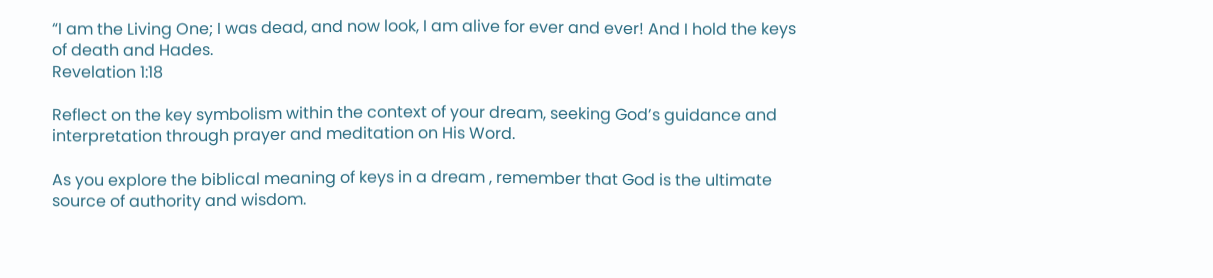“I am the Living One; I was dead, and now look, I am alive for ever and ever! And I hold the keys of death and Hades.
Revelation 1:18

Reflect on the key symbolism within the context of your dream, seeking God’s guidance and interpretation through prayer and meditation on His Word.

As you explore the biblical meaning of keys in a dream , remember that God is the ultimate source of authority and wisdom.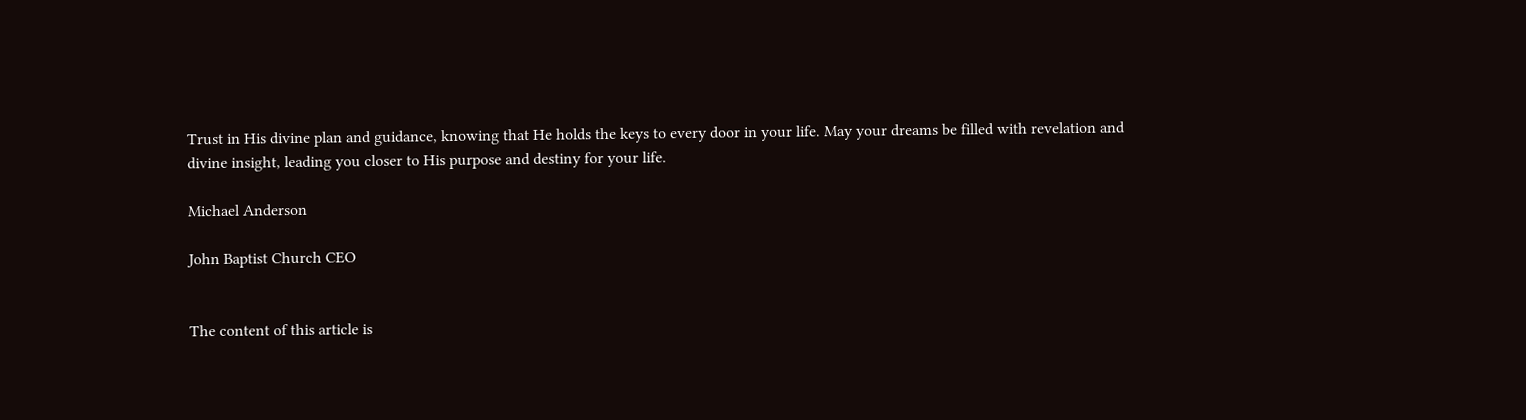Trust in His divine plan and guidance, knowing that He holds the keys to every door in your life. May your dreams be filled with revelation and divine insight, leading you closer to His purpose and destiny for your life.

Michael Anderson

John Baptist Church CEO


The content of this article is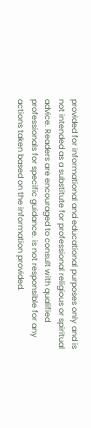provided for informational and educational purposes only and is not intended as a substitute for professional religious or spiritual advice. Readers are encouraged to consult with qualified professionals for specific guidance. is not responsible for any actions taken based on the information provided.